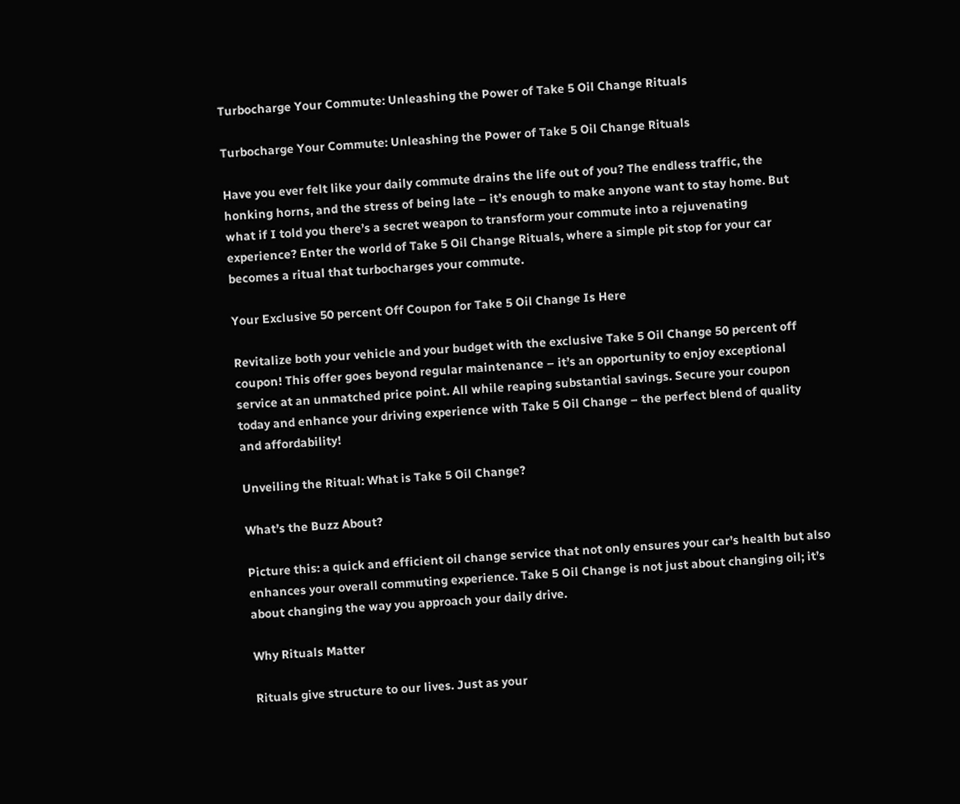Turbocharge Your Commute: Unleashing the Power of Take 5 Oil Change Rituals

Turbocharge Your Commute: Unleashing the Power of Take 5 Oil Change Rituals

Have you ever felt like your daily commute drains the life out of you? The endless traffic, the honking horns, and the stress of being late – it’s enough to make anyone want to stay home. But what if I told you there’s a secret weapon to transform your commute into a rejuvenating experience? Enter the world of Take 5 Oil Change Rituals, where a simple pit stop for your car becomes a ritual that turbocharges your commute.

Your Exclusive 50 percent Off Coupon for Take 5 Oil Change Is Here

Revitalize both your vehicle and your budget with the exclusive Take 5 Oil Change 50 percent off coupon! This offer goes beyond regular maintenance – it’s an opportunity to enjoy exceptional service at an unmatched price point. All while reaping substantial savings. Secure your coupon today and enhance your driving experience with Take 5 Oil Change – the perfect blend of quality and affordability!

Unveiling the Ritual: What is Take 5 Oil Change?

What’s the Buzz About?

Picture this: a quick and efficient oil change service that not only ensures your car’s health but also enhances your overall commuting experience. Take 5 Oil Change is not just about changing oil; it’s about changing the way you approach your daily drive.

Why Rituals Matter

Rituals give structure to our lives. Just as your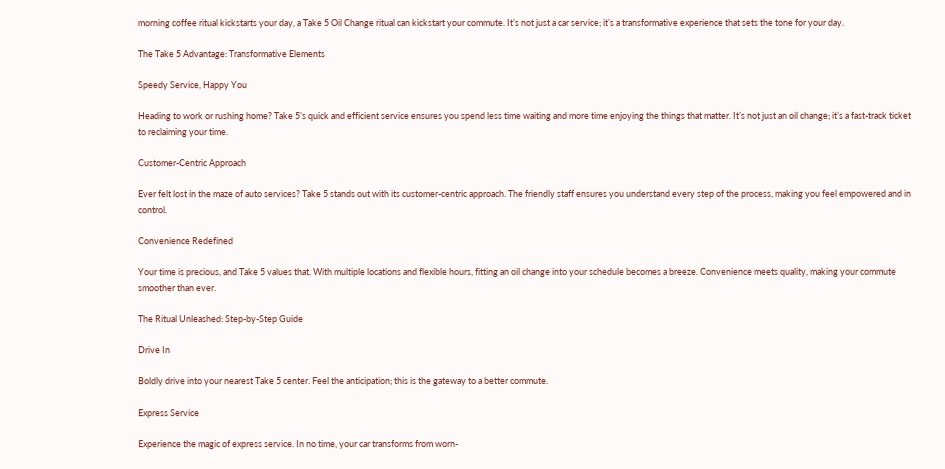morning coffee ritual kickstarts your day, a Take 5 Oil Change ritual can kickstart your commute. It’s not just a car service; it’s a transformative experience that sets the tone for your day.

The Take 5 Advantage: Transformative Elements

Speedy Service, Happy You

Heading to work or rushing home? Take 5’s quick and efficient service ensures you spend less time waiting and more time enjoying the things that matter. It’s not just an oil change; it’s a fast-track ticket to reclaiming your time.

Customer-Centric Approach

Ever felt lost in the maze of auto services? Take 5 stands out with its customer-centric approach. The friendly staff ensures you understand every step of the process, making you feel empowered and in control.

Convenience Redefined

Your time is precious, and Take 5 values that. With multiple locations and flexible hours, fitting an oil change into your schedule becomes a breeze. Convenience meets quality, making your commute smoother than ever.

The Ritual Unleashed: Step-by-Step Guide

Drive In

Boldly drive into your nearest Take 5 center. Feel the anticipation; this is the gateway to a better commute.

Express Service

Experience the magic of express service. In no time, your car transforms from worn-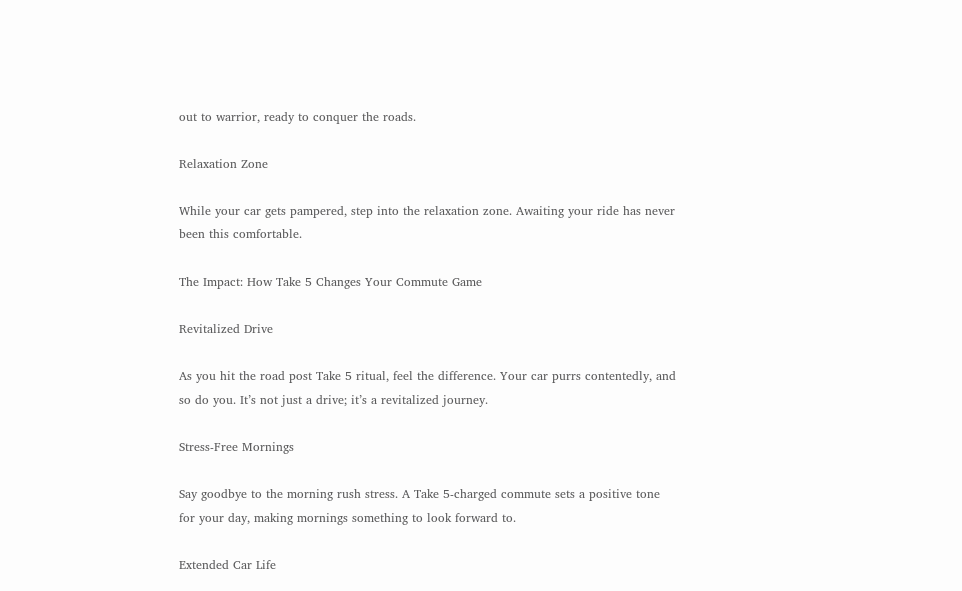out to warrior, ready to conquer the roads.

Relaxation Zone

While your car gets pampered, step into the relaxation zone. Awaiting your ride has never been this comfortable.

The Impact: How Take 5 Changes Your Commute Game

Revitalized Drive

As you hit the road post Take 5 ritual, feel the difference. Your car purrs contentedly, and so do you. It’s not just a drive; it’s a revitalized journey.

Stress-Free Mornings

Say goodbye to the morning rush stress. A Take 5-charged commute sets a positive tone for your day, making mornings something to look forward to.

Extended Car Life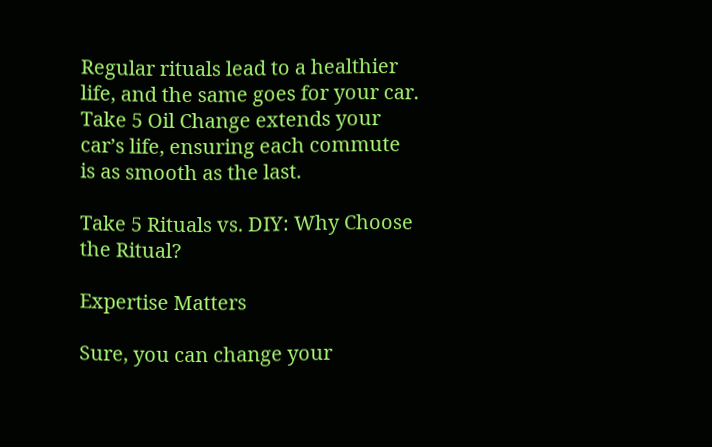Regular rituals lead to a healthier life, and the same goes for your car. Take 5 Oil Change extends your car’s life, ensuring each commute is as smooth as the last.

Take 5 Rituals vs. DIY: Why Choose the Ritual?

Expertise Matters

Sure, you can change your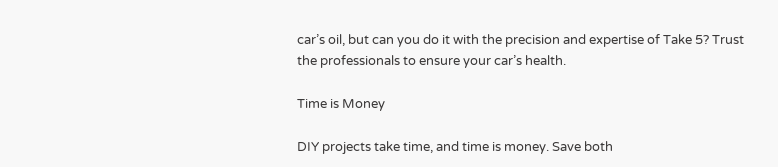car’s oil, but can you do it with the precision and expertise of Take 5? Trust the professionals to ensure your car’s health.

Time is Money

DIY projects take time, and time is money. Save both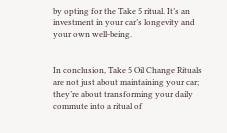by opting for the Take 5 ritual. It’s an investment in your car’s longevity and your own well-being.


In conclusion, Take 5 Oil Change Rituals are not just about maintaining your car; they’re about transforming your daily commute into a ritual of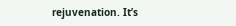rejuvenation. It’s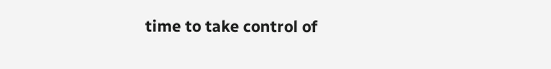time to take control of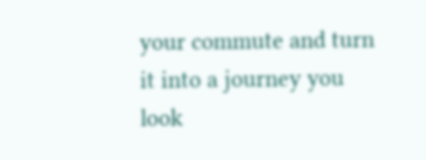your commute and turn it into a journey you look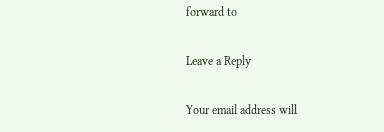forward to

Leave a Reply

Your email address will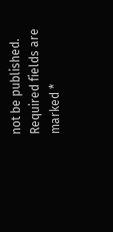not be published. Required fields are marked *